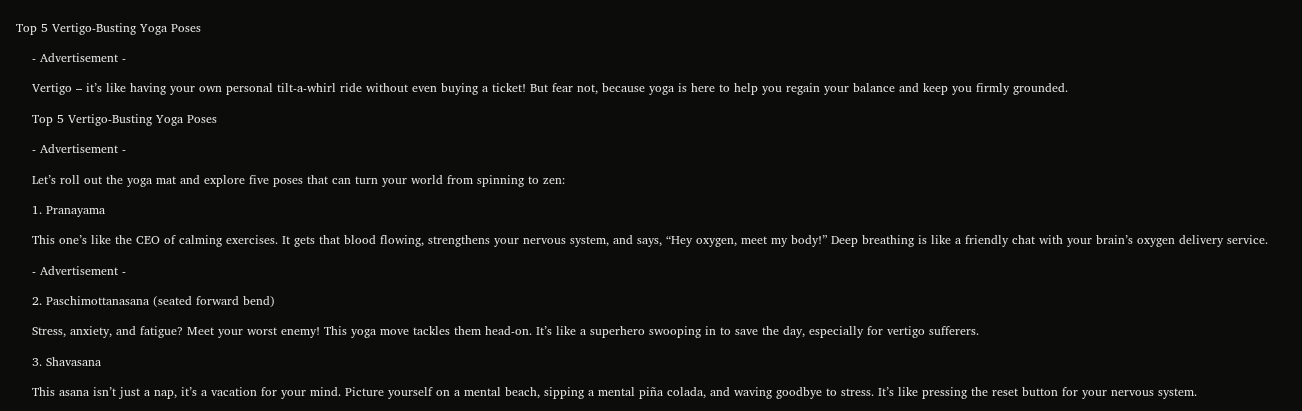Top 5 Vertigo-Busting Yoga Poses

    - Advertisement -

    Vertigo – it’s like having your own personal tilt-a-whirl ride without even buying a ticket! But fear not, because yoga is here to help you regain your balance and keep you firmly grounded.

    Top 5 Vertigo-Busting Yoga Poses

    - Advertisement -

    Let’s roll out the yoga mat and explore five poses that can turn your world from spinning to zen:

    1. Pranayama

    This one’s like the CEO of calming exercises. It gets that blood flowing, strengthens your nervous system, and says, “Hey oxygen, meet my body!” Deep breathing is like a friendly chat with your brain’s oxygen delivery service.

    - Advertisement -

    2. Paschimottanasana (seated forward bend)

    Stress, anxiety, and fatigue? Meet your worst enemy! This yoga move tackles them head-on. It’s like a superhero swooping in to save the day, especially for vertigo sufferers.

    3. Shavasana

    This asana isn’t just a nap, it’s a vacation for your mind. Picture yourself on a mental beach, sipping a mental piña colada, and waving goodbye to stress. It’s like pressing the reset button for your nervous system.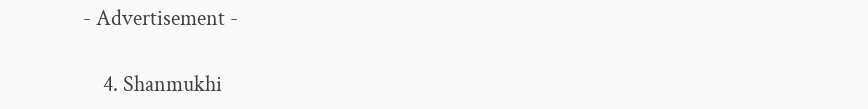- Advertisement -

    4. Shanmukhi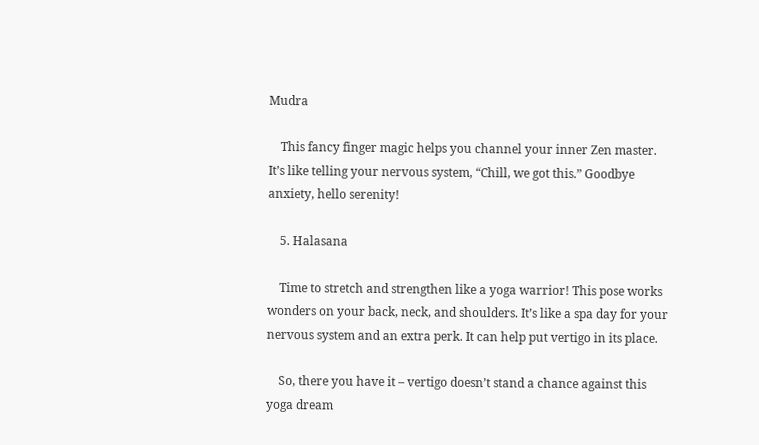Mudra

    This fancy finger magic helps you channel your inner Zen master. It’s like telling your nervous system, “Chill, we got this.” Goodbye anxiety, hello serenity!

    5. Halasana

    Time to stretch and strengthen like a yoga warrior! This pose works wonders on your back, neck, and shoulders. It’s like a spa day for your nervous system and an extra perk. It can help put vertigo in its place.

    So, there you have it – vertigo doesn’t stand a chance against this yoga dream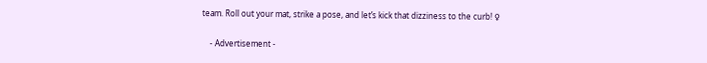team. Roll out your mat, strike a pose, and let’s kick that dizziness to the curb! ♀

    - Advertisement -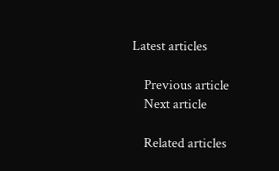Latest articles

    Previous article
    Next article

    Related articles